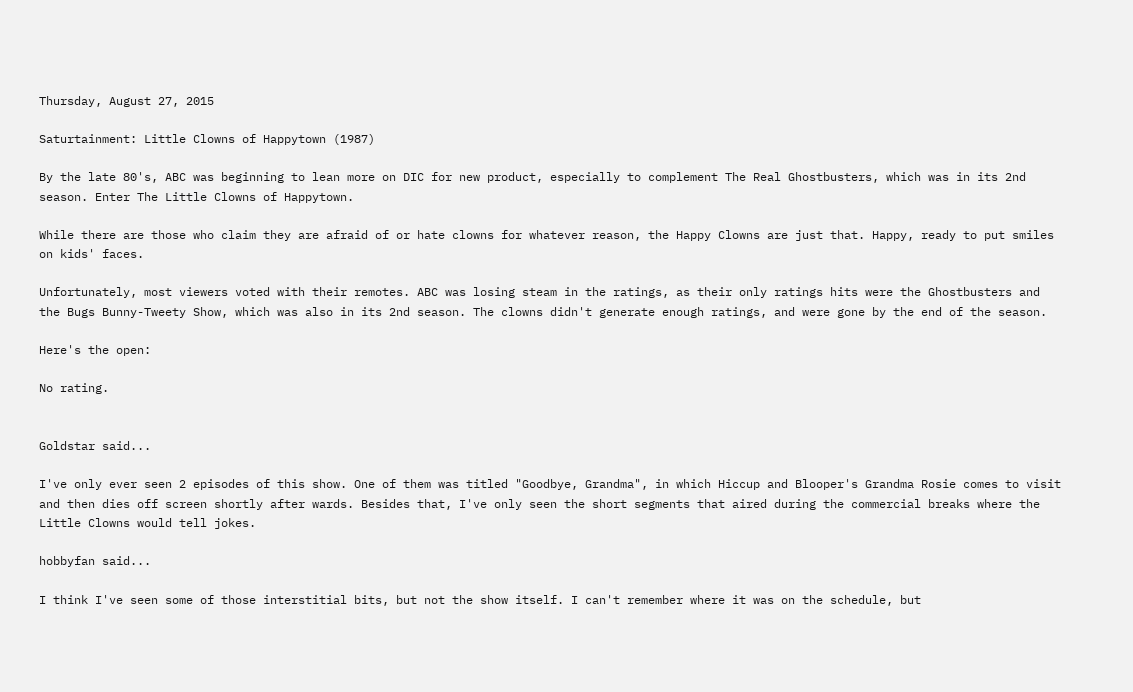Thursday, August 27, 2015

Saturtainment: Little Clowns of Happytown (1987)

By the late 80's, ABC was beginning to lean more on DIC for new product, especially to complement The Real Ghostbusters, which was in its 2nd season. Enter The Little Clowns of Happytown.

While there are those who claim they are afraid of or hate clowns for whatever reason, the Happy Clowns are just that. Happy, ready to put smiles on kids' faces.

Unfortunately, most viewers voted with their remotes. ABC was losing steam in the ratings, as their only ratings hits were the Ghostbusters and the Bugs Bunny-Tweety Show, which was also in its 2nd season. The clowns didn't generate enough ratings, and were gone by the end of the season.

Here's the open:

No rating.


Goldstar said...

I've only ever seen 2 episodes of this show. One of them was titled "Goodbye, Grandma", in which Hiccup and Blooper's Grandma Rosie comes to visit and then dies off screen shortly after wards. Besides that, I've only seen the short segments that aired during the commercial breaks where the Little Clowns would tell jokes.

hobbyfan said...

I think I've seen some of those interstitial bits, but not the show itself. I can't remember where it was on the schedule, but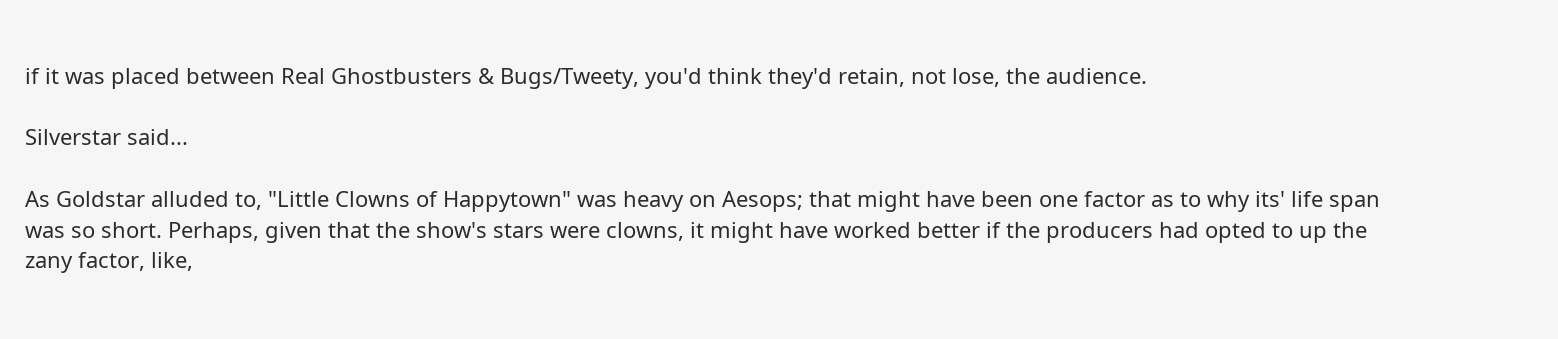if it was placed between Real Ghostbusters & Bugs/Tweety, you'd think they'd retain, not lose, the audience.

Silverstar said...

As Goldstar alluded to, "Little Clowns of Happytown" was heavy on Aesops; that might have been one factor as to why its' life span was so short. Perhaps, given that the show's stars were clowns, it might have worked better if the producers had opted to up the zany factor, like,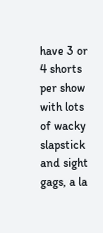have 3 or 4 shorts per show with lots of wacky slapstick and sight gags, a la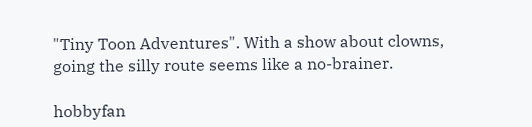"Tiny Toon Adventures". With a show about clowns, going the silly route seems like a no-brainer.

hobbyfan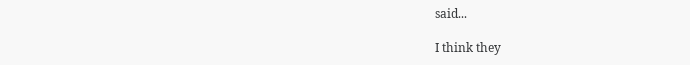said...

I think they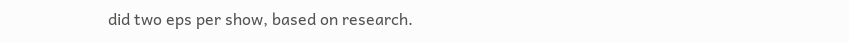did two eps per show, based on research.